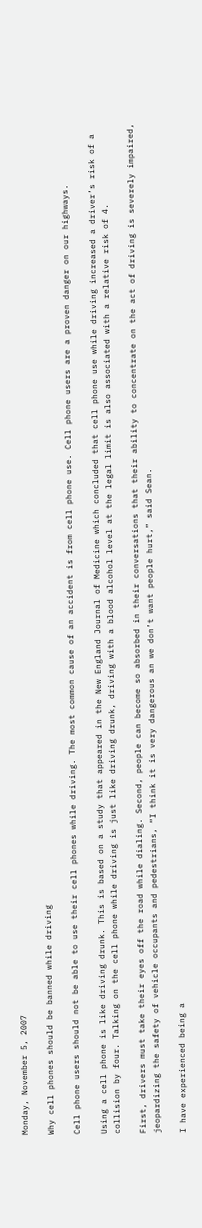Monday, November 5, 2007

Why cell phones should be banned while driving

Cell phone users should not be able to use their cell phones while driving. The most common cause of an accident is from cell phone use. Cell phone users are a proven danger on our highways.

Using a cell phone is like driving drunk. This is based on a study that appeared in the New England Journal of Medicine which concluded that cell phone use while driving increased a driver’s risk of a collision by four. Talking on the cell phone while driving is just like driving drunk, driving with a blood alcohol level at the legal limit is also associated with a relative risk of 4.

First, drivers must take their eyes off the road while dialing. Second, people can become so absorbed in their conversations that their ability to concentrate on the act of driving is severely impaired, jeopardizing the safety of vehicle occupants and pedestrians, “I think it is very dangerous an we don’t want people hurt,” said Sean.

I have experienced being a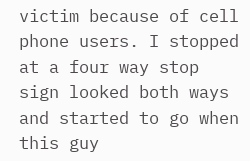victim because of cell phone users. I stopped at a four way stop sign looked both ways and started to go when this guy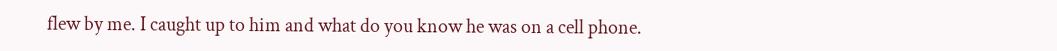flew by me. I caught up to him and what do you know he was on a cell phone.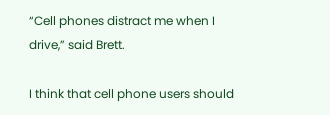“Cell phones distract me when I drive,” said Brett.

I think that cell phone users should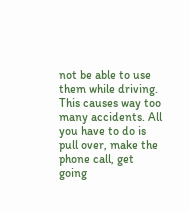not be able to use them while driving. This causes way too many accidents. All you have to do is pull over, make the phone call, get going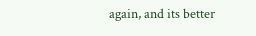again, and its better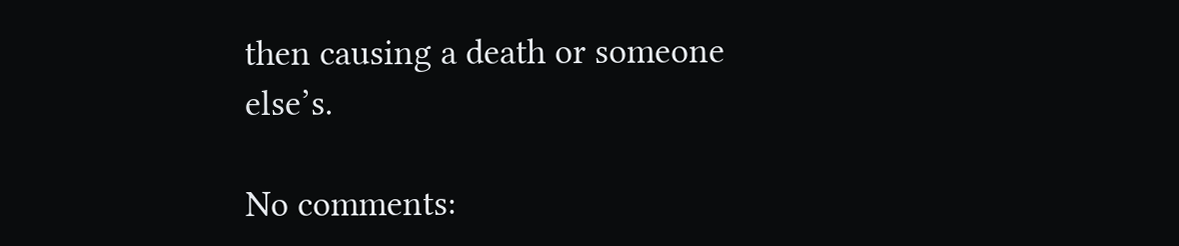then causing a death or someone else’s.

No comments: